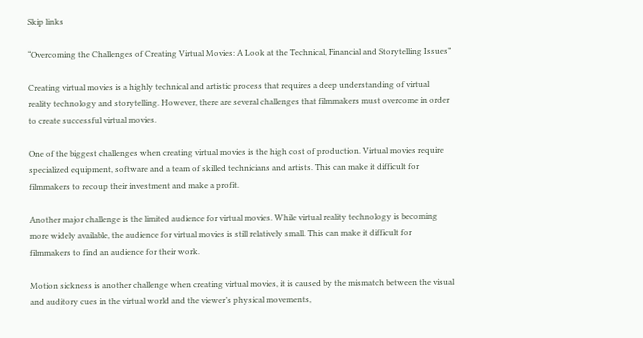Skip links

“Overcoming the Challenges of Creating Virtual Movies: A Look at the Technical, Financial and Storytelling Issues”

Creating virtual movies is a highly technical and artistic process that requires a deep understanding of virtual reality technology and storytelling. However, there are several challenges that filmmakers must overcome in order to create successful virtual movies.

One of the biggest challenges when creating virtual movies is the high cost of production. Virtual movies require specialized equipment, software and a team of skilled technicians and artists. This can make it difficult for filmmakers to recoup their investment and make a profit.

Another major challenge is the limited audience for virtual movies. While virtual reality technology is becoming more widely available, the audience for virtual movies is still relatively small. This can make it difficult for filmmakers to find an audience for their work.

Motion sickness is another challenge when creating virtual movies, it is caused by the mismatch between the visual and auditory cues in the virtual world and the viewer’s physical movements,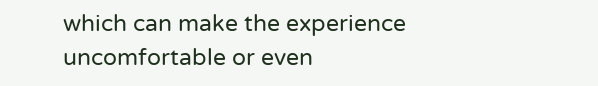which can make the experience uncomfortable or even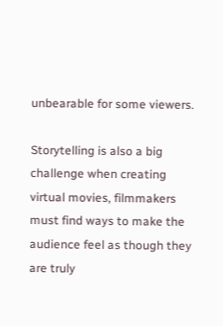unbearable for some viewers.

Storytelling is also a big challenge when creating virtual movies, filmmakers must find ways to make the audience feel as though they are truly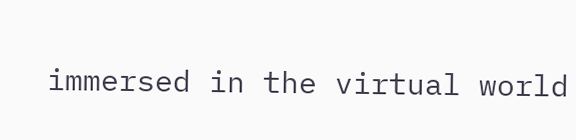immersed in the virtual world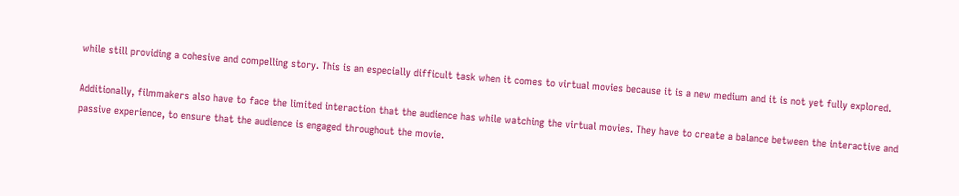while still providing a cohesive and compelling story. This is an especially difficult task when it comes to virtual movies because it is a new medium and it is not yet fully explored.

Additionally, filmmakers also have to face the limited interaction that the audience has while watching the virtual movies. They have to create a balance between the interactive and passive experience, to ensure that the audience is engaged throughout the movie.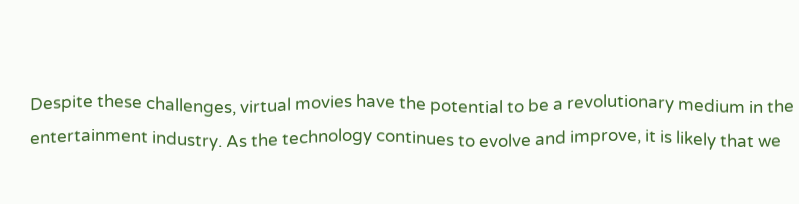Despite these challenges, virtual movies have the potential to be a revolutionary medium in the entertainment industry. As the technology continues to evolve and improve, it is likely that we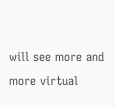will see more and more virtual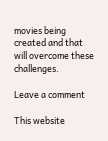movies being created and that will overcome these challenges.

Leave a comment

This website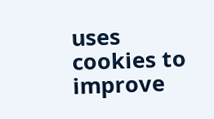uses cookies to improve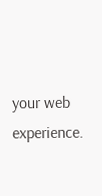your web experience.